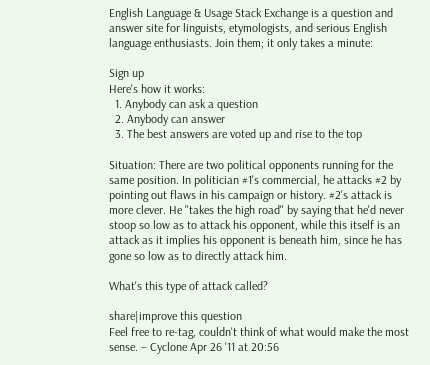English Language & Usage Stack Exchange is a question and answer site for linguists, etymologists, and serious English language enthusiasts. Join them; it only takes a minute:

Sign up
Here's how it works:
  1. Anybody can ask a question
  2. Anybody can answer
  3. The best answers are voted up and rise to the top

Situation: There are two political opponents running for the same position. In politician #1's commercial, he attacks #2 by pointing out flaws in his campaign or history. #2's attack is more clever. He "takes the high road" by saying that he'd never stoop so low as to attack his opponent, while this itself is an attack as it implies his opponent is beneath him, since he has gone so low as to directly attack him.

What's this type of attack called?

share|improve this question
Feel free to re-tag, couldn't think of what would make the most sense. – Cyclone Apr 26 '11 at 20:56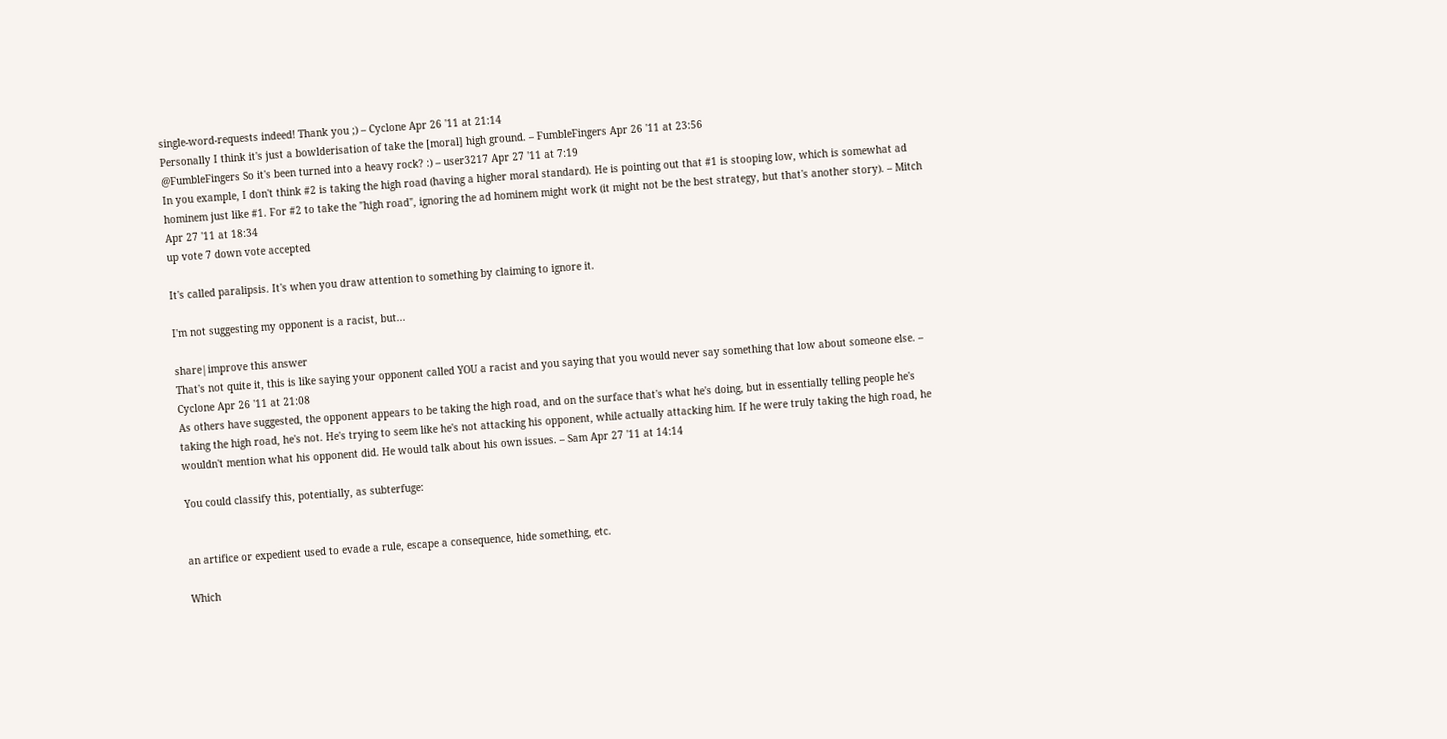single-word-requests indeed! Thank you ;) – Cyclone Apr 26 '11 at 21:14
Personally I think it's just a bowlderisation of take the [moral] high ground. – FumbleFingers Apr 26 '11 at 23:56
@FumbleFingers So it's been turned into a heavy rock? :) – user3217 Apr 27 '11 at 7:19
In you example, I don't think #2 is taking the high road (having a higher moral standard). He is pointing out that #1 is stooping low, which is somewhat ad hominem just like #1. For #2 to take the "high road", ignoring the ad hominem might work (it might not be the best strategy, but that's another story). – Mitch Apr 27 '11 at 18:34
up vote 7 down vote accepted

It's called paralipsis. It's when you draw attention to something by claiming to ignore it.

I'm not suggesting my opponent is a racist, but...

share|improve this answer
That's not quite it, this is like saying your opponent called YOU a racist and you saying that you would never say something that low about someone else. – Cyclone Apr 26 '11 at 21:08
As others have suggested, the opponent appears to be taking the high road, and on the surface that's what he's doing, but in essentially telling people he's taking the high road, he's not. He's trying to seem like he's not attacking his opponent, while actually attacking him. If he were truly taking the high road, he wouldn't mention what his opponent did. He would talk about his own issues. – Sam Apr 27 '11 at 14:14

You could classify this, potentially, as subterfuge:


an artifice or expedient used to evade a rule, escape a consequence, hide something, etc.

Which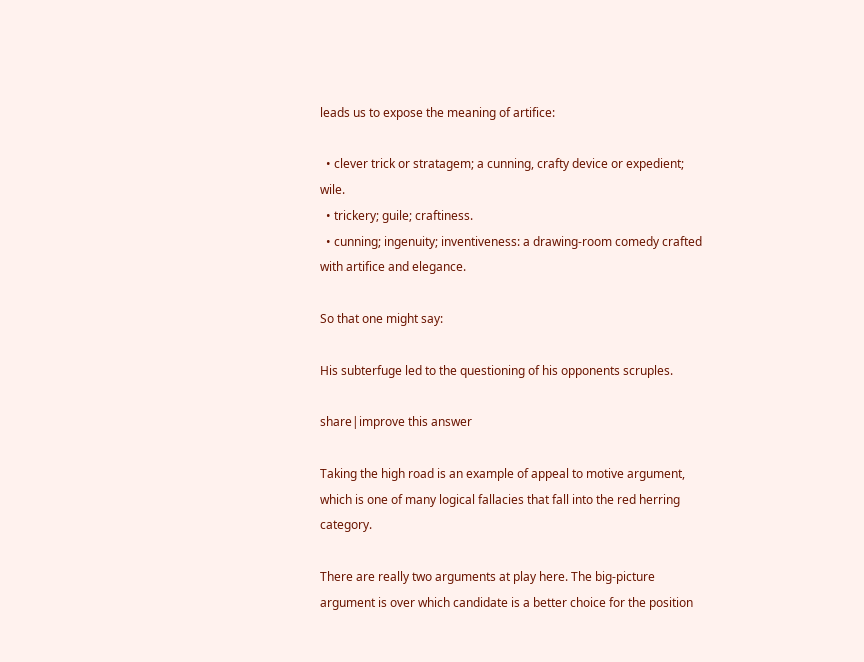leads us to expose the meaning of artifice:

  • clever trick or stratagem; a cunning, crafty device or expedient; wile.
  • trickery; guile; craftiness.
  • cunning; ingenuity; inventiveness: a drawing-room comedy crafted with artifice and elegance.

So that one might say:

His subterfuge led to the questioning of his opponents scruples.

share|improve this answer

Taking the high road is an example of appeal to motive argument, which is one of many logical fallacies that fall into the red herring category.

There are really two arguments at play here. The big-picture argument is over which candidate is a better choice for the position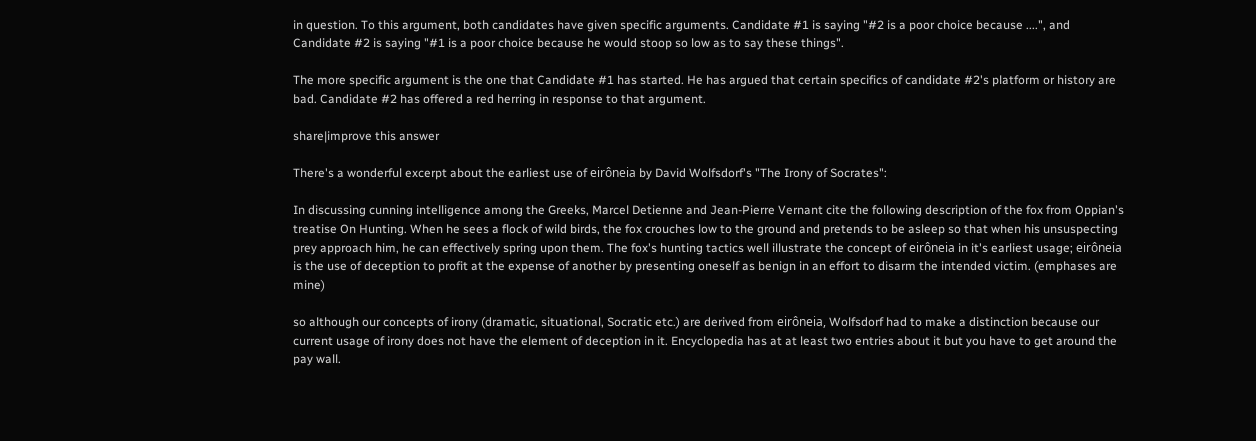in question. To this argument, both candidates have given specific arguments. Candidate #1 is saying "#2 is a poor choice because ....", and Candidate #2 is saying "#1 is a poor choice because he would stoop so low as to say these things".

The more specific argument is the one that Candidate #1 has started. He has argued that certain specifics of candidate #2's platform or history are bad. Candidate #2 has offered a red herring in response to that argument.

share|improve this answer

There's a wonderful excerpt about the earliest use of eirôneia by David Wolfsdorf's "The Irony of Socrates":

In discussing cunning intelligence among the Greeks, Marcel Detienne and Jean-Pierre Vernant cite the following description of the fox from Oppian's treatise On Hunting. When he sees a flock of wild birds, the fox crouches low to the ground and pretends to be asleep so that when his unsuspecting prey approach him, he can effectively spring upon them. The fox's hunting tactics well illustrate the concept of eirôneia in it's earliest usage; eirôneia is the use of deception to profit at the expense of another by presenting oneself as benign in an effort to disarm the intended victim. (emphases are mine)

so although our concepts of irony (dramatic, situational, Socratic etc.) are derived from eirôneia, Wolfsdorf had to make a distinction because our current usage of irony does not have the element of deception in it. Encyclopedia has at at least two entries about it but you have to get around the pay wall.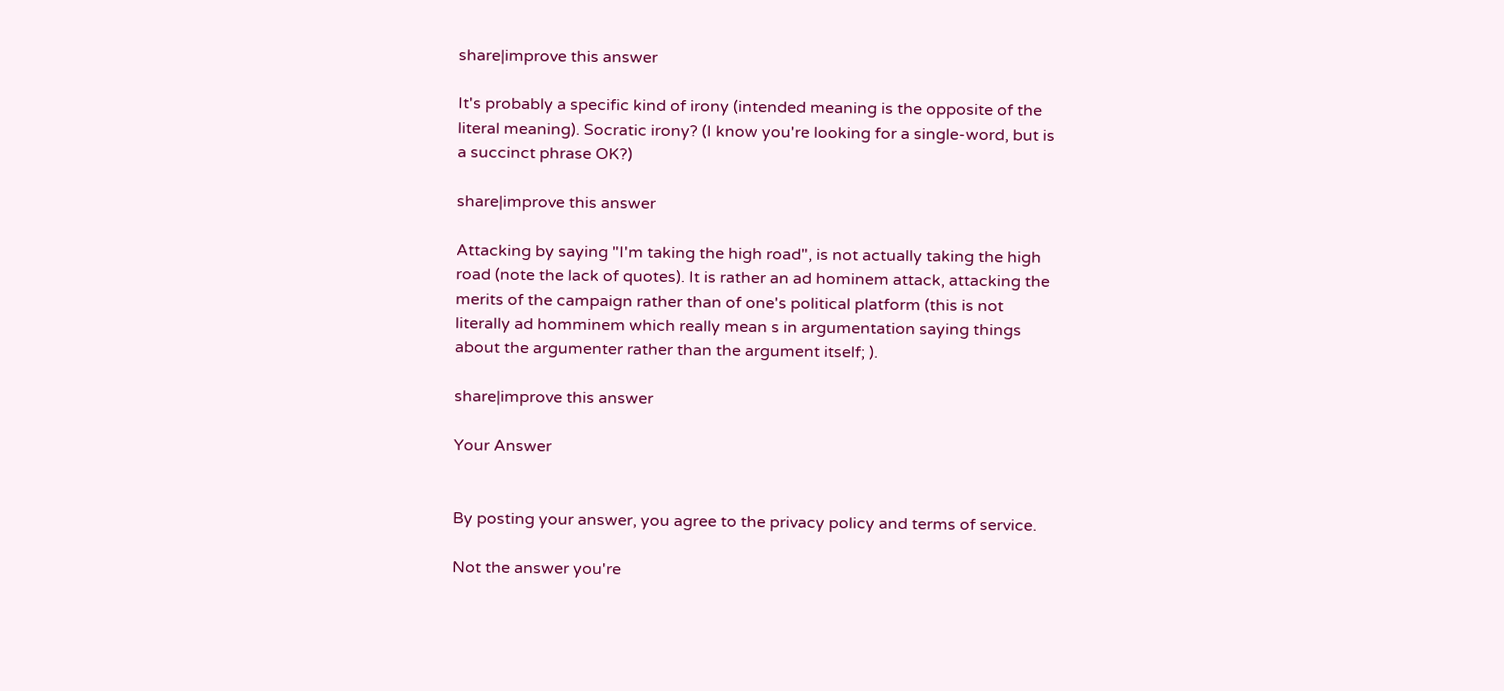share|improve this answer

It's probably a specific kind of irony (intended meaning is the opposite of the literal meaning). Socratic irony? (I know you're looking for a single-word, but is a succinct phrase OK?)

share|improve this answer

Attacking by saying "I'm taking the high road", is not actually taking the high road (note the lack of quotes). It is rather an ad hominem attack, attacking the merits of the campaign rather than of one's political platform (this is not literally ad homminem which really mean s in argumentation saying things about the argumenter rather than the argument itself; ).

share|improve this answer

Your Answer


By posting your answer, you agree to the privacy policy and terms of service.

Not the answer you're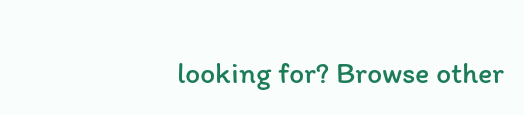looking for? Browse other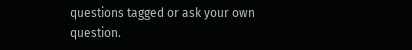questions tagged or ask your own question.